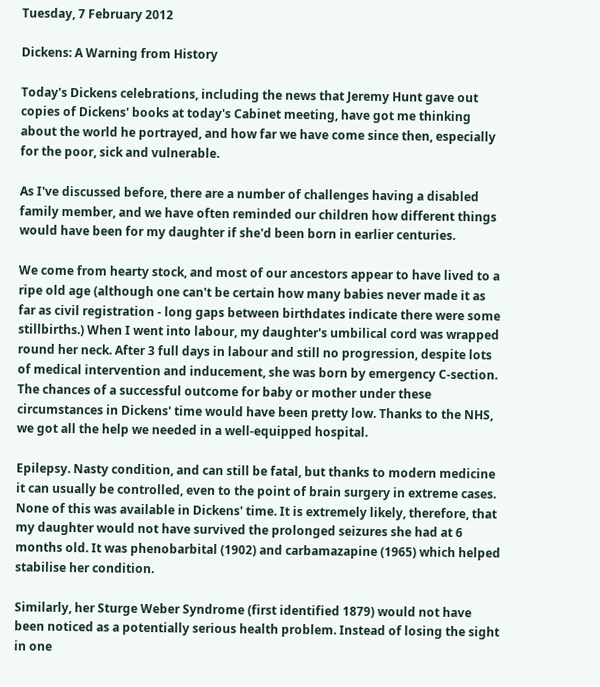Tuesday, 7 February 2012

Dickens: A Warning from History

Today's Dickens celebrations, including the news that Jeremy Hunt gave out copies of Dickens' books at today's Cabinet meeting, have got me thinking about the world he portrayed, and how far we have come since then, especially for the poor, sick and vulnerable.

As I've discussed before, there are a number of challenges having a disabled family member, and we have often reminded our children how different things would have been for my daughter if she'd been born in earlier centuries.

We come from hearty stock, and most of our ancestors appear to have lived to a ripe old age (although one can't be certain how many babies never made it as far as civil registration - long gaps between birthdates indicate there were some stillbirths.) When I went into labour, my daughter's umbilical cord was wrapped round her neck. After 3 full days in labour and still no progression, despite lots of medical intervention and inducement, she was born by emergency C-section. The chances of a successful outcome for baby or mother under these circumstances in Dickens' time would have been pretty low. Thanks to the NHS, we got all the help we needed in a well-equipped hospital.

Epilepsy. Nasty condition, and can still be fatal, but thanks to modern medicine it can usually be controlled, even to the point of brain surgery in extreme cases. None of this was available in Dickens' time. It is extremely likely, therefore, that my daughter would not have survived the prolonged seizures she had at 6 months old. It was phenobarbital (1902) and carbamazapine (1965) which helped stabilise her condition.

Similarly, her Sturge Weber Syndrome (first identified 1879) would not have been noticed as a potentially serious health problem. Instead of losing the sight in one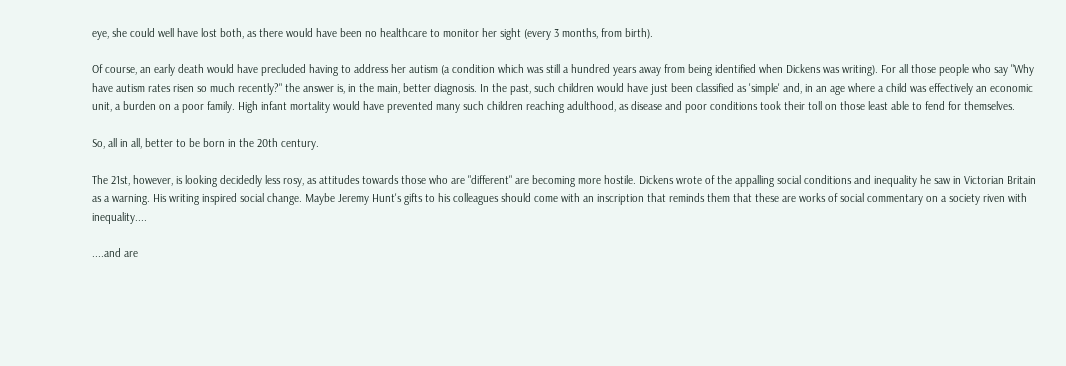eye, she could well have lost both, as there would have been no healthcare to monitor her sight (every 3 months, from birth).

Of course, an early death would have precluded having to address her autism (a condition which was still a hundred years away from being identified when Dickens was writing). For all those people who say "Why have autism rates risen so much recently?" the answer is, in the main, better diagnosis. In the past, such children would have just been classified as 'simple' and, in an age where a child was effectively an economic unit, a burden on a poor family. High infant mortality would have prevented many such children reaching adulthood, as disease and poor conditions took their toll on those least able to fend for themselves.

So, all in all, better to be born in the 20th century.

The 21st, however, is looking decidedly less rosy, as attitudes towards those who are "different" are becoming more hostile. Dickens wrote of the appalling social conditions and inequality he saw in Victorian Britain as a warning. His writing inspired social change. Maybe Jeremy Hunt's gifts to his colleagues should come with an inscription that reminds them that these are works of social commentary on a society riven with inequality....

....and are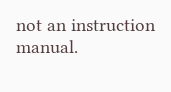not an instruction manual.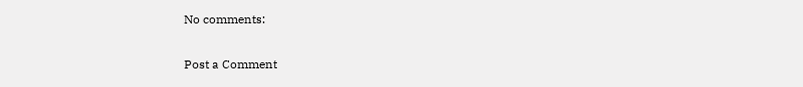No comments:

Post a Comment